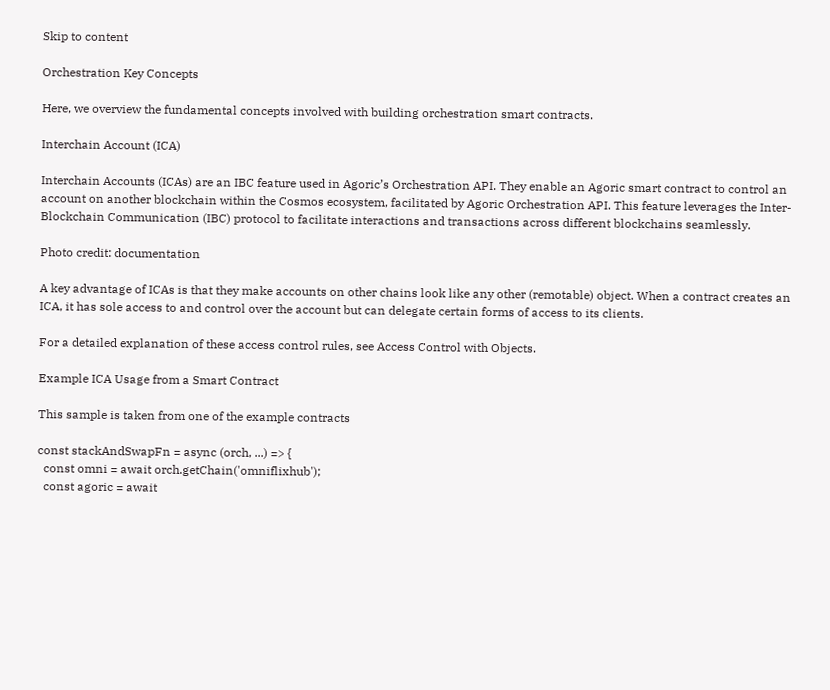Skip to content

Orchestration Key Concepts

Here, we overview the fundamental concepts involved with building orchestration smart contracts.

Interchain Account (ICA)

Interchain Accounts (ICAs) are an IBC feature used in Agoric’s Orchestration API. They enable an Agoric smart contract to control an account on another blockchain within the Cosmos ecosystem, facilitated by Agoric Orchestration API. This feature leverages the Inter-Blockchain Communication (IBC) protocol to facilitate interactions and transactions across different blockchains seamlessly.

Photo credit: documentation

A key advantage of ICAs is that they make accounts on other chains look like any other (remotable) object. When a contract creates an ICA, it has sole access to and control over the account but can delegate certain forms of access to its clients.

For a detailed explanation of these access control rules, see Access Control with Objects.

Example ICA Usage from a Smart Contract

This sample is taken from one of the example contracts

const stackAndSwapFn = async (orch, ...) => {
  const omni = await orch.getChain('omniflixhub');
  const agoric = await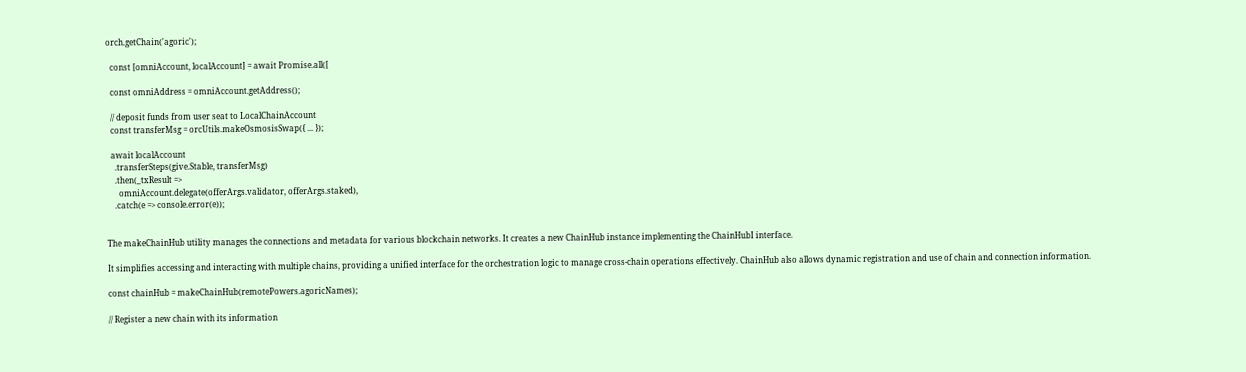orch.getChain('agoric');

  const [omniAccount, localAccount] = await Promise.all([

  const omniAddress = omniAccount.getAddress();

  // deposit funds from user seat to LocalChainAccount
  const transferMsg = orcUtils.makeOsmosisSwap({ ... });

  await localAccount
    .transferSteps(give.Stable, transferMsg)
    .then(_txResult =>
      omniAccount.delegate(offerArgs.validator, offerArgs.staked),
    .catch(e => console.error(e));


The makeChainHub utility manages the connections and metadata for various blockchain networks. It creates a new ChainHub instance implementing the ChainHubI interface.

It simplifies accessing and interacting with multiple chains, providing a unified interface for the orchestration logic to manage cross-chain operations effectively. ChainHub also allows dynamic registration and use of chain and connection information.

const chainHub = makeChainHub(remotePowers.agoricNames);

// Register a new chain with its information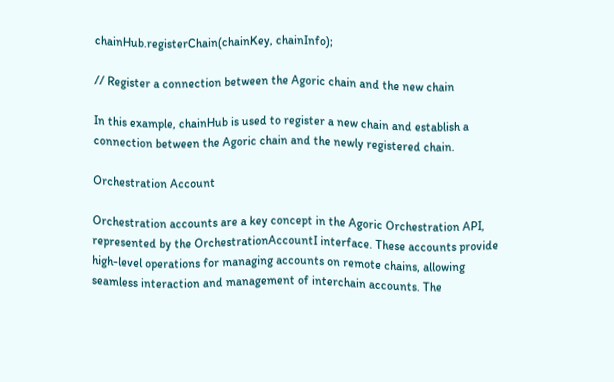chainHub.registerChain(chainKey, chainInfo);

// Register a connection between the Agoric chain and the new chain

In this example, chainHub is used to register a new chain and establish a connection between the Agoric chain and the newly registered chain.

Orchestration Account

Orchestration accounts are a key concept in the Agoric Orchestration API, represented by the OrchestrationAccountI interface. These accounts provide high-level operations for managing accounts on remote chains, allowing seamless interaction and management of interchain accounts. The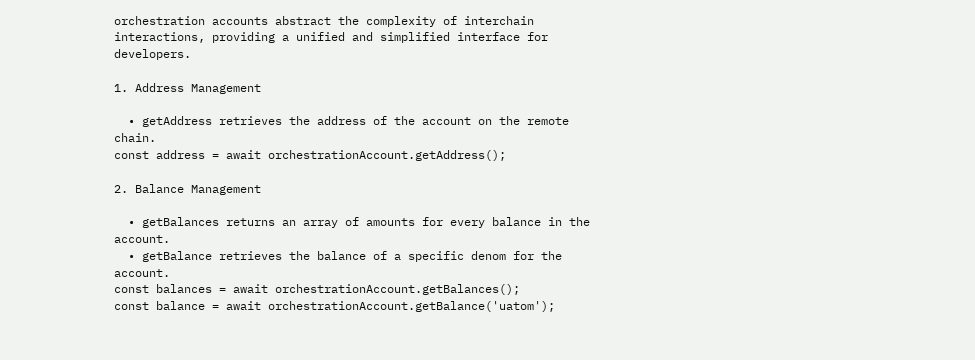orchestration accounts abstract the complexity of interchain interactions, providing a unified and simplified interface for developers.

1. Address Management

  • getAddress retrieves the address of the account on the remote chain.
const address = await orchestrationAccount.getAddress();

2. Balance Management

  • getBalances returns an array of amounts for every balance in the account.
  • getBalance retrieves the balance of a specific denom for the account.
const balances = await orchestrationAccount.getBalances();
const balance = await orchestrationAccount.getBalance('uatom');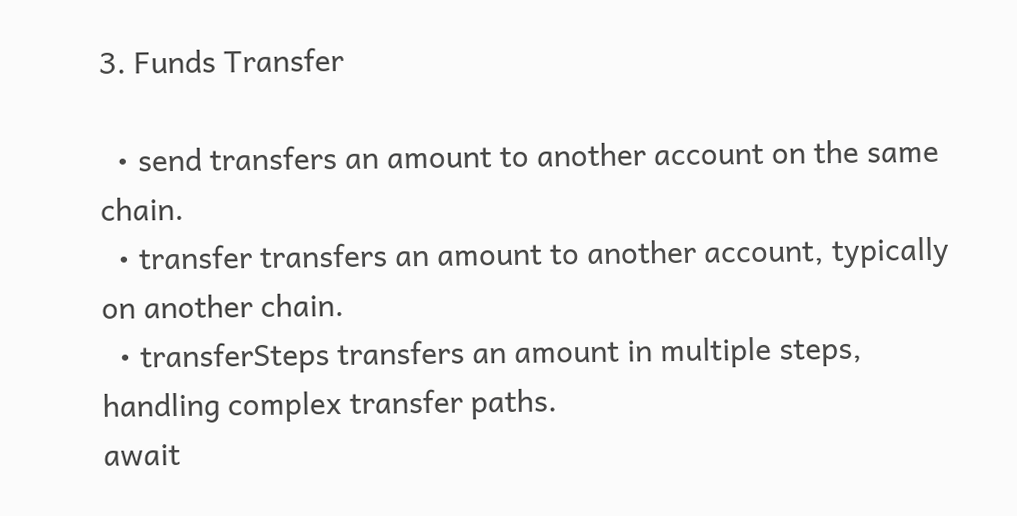3. Funds Transfer

  • send transfers an amount to another account on the same chain.
  • transfer transfers an amount to another account, typically on another chain.
  • transferSteps transfers an amount in multiple steps, handling complex transfer paths.
await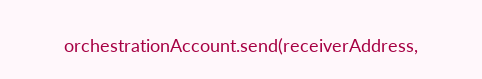orchestrationAccount.send(receiverAddress,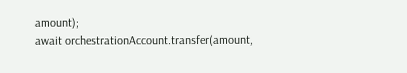amount);
await orchestrationAccount.transfer(amount,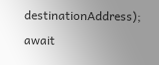destinationAddress);
await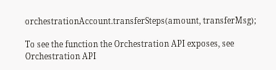orchestrationAccount.transferSteps(amount, transferMsg);

To see the function the Orchestration API exposes, see Orchestration API